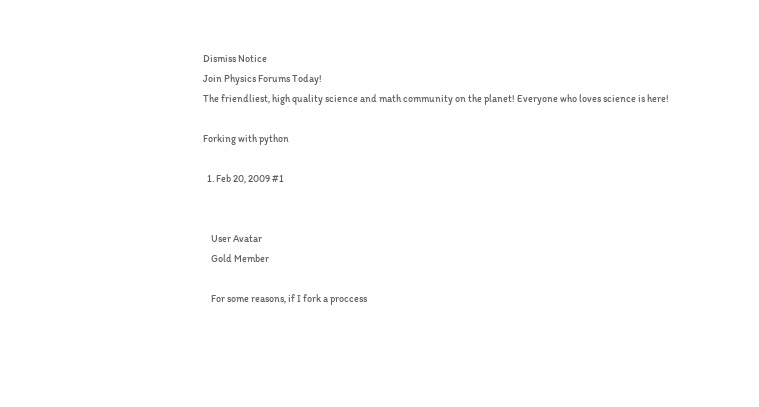Dismiss Notice
Join Physics Forums Today!
The friendliest, high quality science and math community on the planet! Everyone who loves science is here!

Forking with python

  1. Feb 20, 2009 #1


    User Avatar
    Gold Member

    For some reasons, if I fork a proccess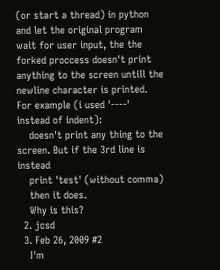(or start a thread) in python and let the original program wait for user input, the the forked proccess doesn't print anything to the screen untill the newline character is printed. For example (i used '----' instead of indent):
    doesn't print any thing to the screen. But if the 3rd line is instead
    print 'test' (without comma)
    then it does.
    Why is this?
  2. jcsd
  3. Feb 26, 2009 #2
    I'm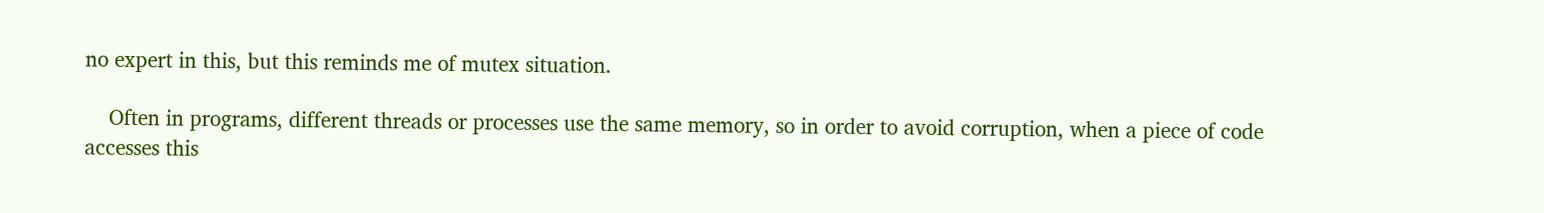no expert in this, but this reminds me of mutex situation.

    Often in programs, different threads or processes use the same memory, so in order to avoid corruption, when a piece of code accesses this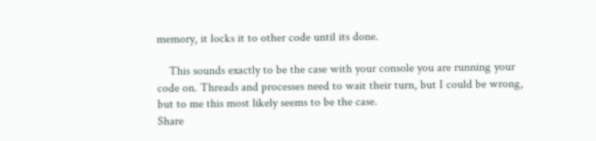memory, it locks it to other code until its done.

    This sounds exactly to be the case with your console you are running your code on. Threads and processes need to wait their turn, but I could be wrong, but to me this most likely seems to be the case.
Share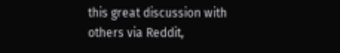this great discussion with others via Reddit,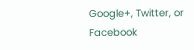Google+, Twitter, or Facebook